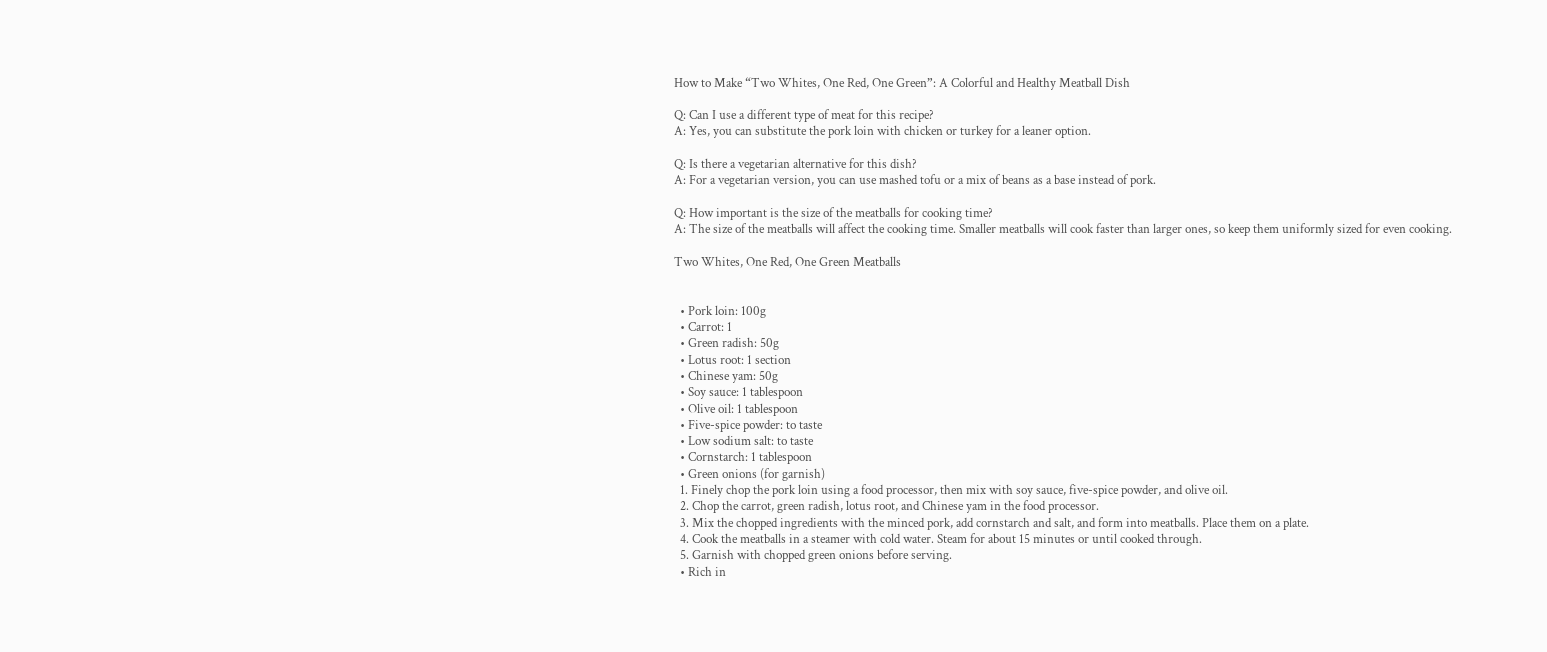How to Make “Two Whites, One Red, One Green”: A Colorful and Healthy Meatball Dish

Q: Can I use a different type of meat for this recipe?
A: Yes, you can substitute the pork loin with chicken or turkey for a leaner option.

Q: Is there a vegetarian alternative for this dish?
A: For a vegetarian version, you can use mashed tofu or a mix of beans as a base instead of pork.

Q: How important is the size of the meatballs for cooking time?
A: The size of the meatballs will affect the cooking time. Smaller meatballs will cook faster than larger ones, so keep them uniformly sized for even cooking.

Two Whites, One Red, One Green Meatballs


  • Pork loin: 100g
  • Carrot: 1
  • Green radish: 50g
  • Lotus root: 1 section
  • Chinese yam: 50g
  • Soy sauce: 1 tablespoon
  • Olive oil: 1 tablespoon
  • Five-spice powder: to taste
  • Low sodium salt: to taste
  • Cornstarch: 1 tablespoon
  • Green onions (for garnish)
  1. Finely chop the pork loin using a food processor, then mix with soy sauce, five-spice powder, and olive oil.
  2. Chop the carrot, green radish, lotus root, and Chinese yam in the food processor.
  3. Mix the chopped ingredients with the minced pork, add cornstarch and salt, and form into meatballs. Place them on a plate.
  4. Cook the meatballs in a steamer with cold water. Steam for about 15 minutes or until cooked through.
  5. Garnish with chopped green onions before serving.
  • Rich in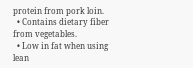protein from pork loin.
  • Contains dietary fiber from vegetables.
  • Low in fat when using lean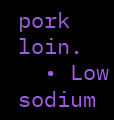pork loin.
  • Low sodium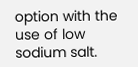option with the use of low sodium salt.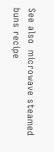See also  microwave steamed buns recipe